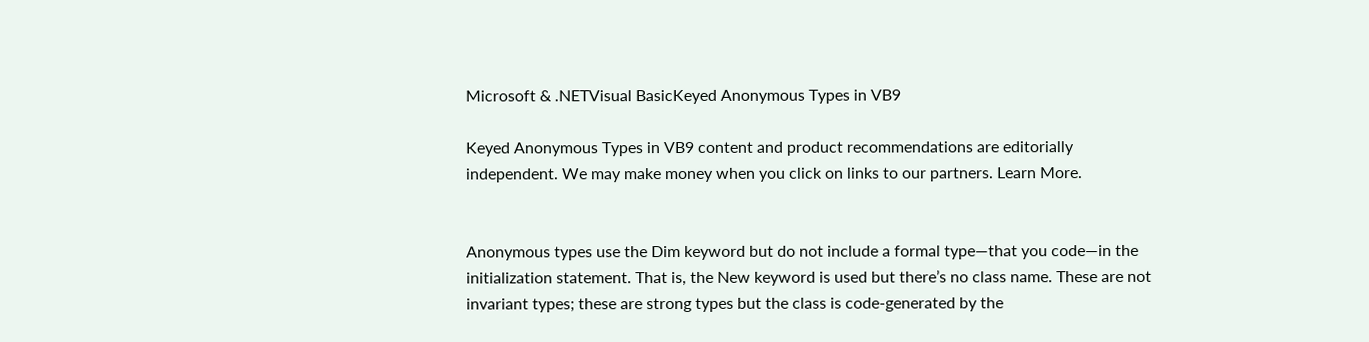Microsoft & .NETVisual BasicKeyed Anonymous Types in VB9

Keyed Anonymous Types in VB9 content and product recommendations are editorially independent. We may make money when you click on links to our partners. Learn More.


Anonymous types use the Dim keyword but do not include a formal type—that you code—in the initialization statement. That is, the New keyword is used but there’s no class name. These are not invariant types; these are strong types but the class is code-generated by the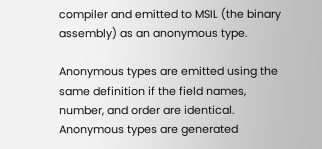compiler and emitted to MSIL (the binary assembly) as an anonymous type.

Anonymous types are emitted using the same definition if the field names, number, and order are identical. Anonymous types are generated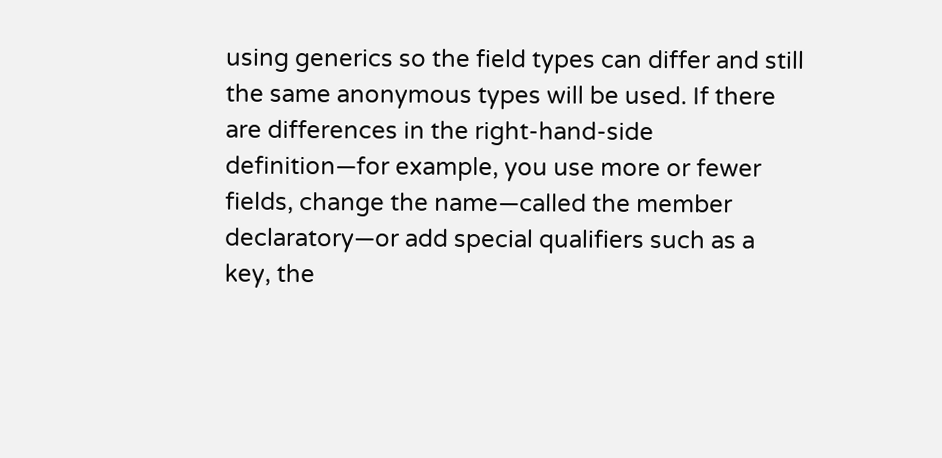using generics so the field types can differ and still the same anonymous types will be used. If there are differences in the right-hand-side definition—for example, you use more or fewer fields, change the name—called the member declaratory—or add special qualifiers such as a key, the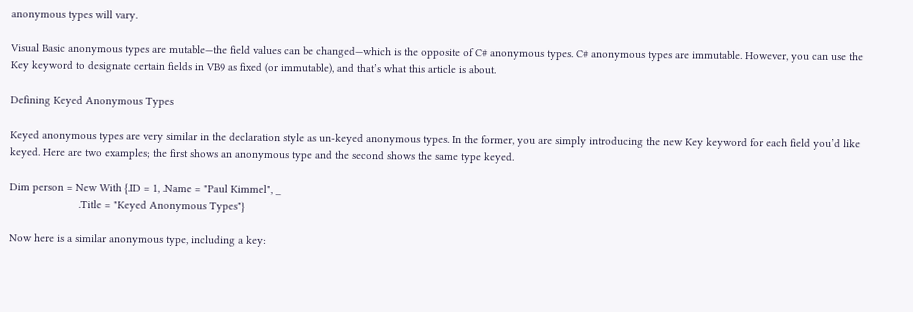anonymous types will vary.

Visual Basic anonymous types are mutable—the field values can be changed—which is the opposite of C# anonymous types. C# anonymous types are immutable. However, you can use the Key keyword to designate certain fields in VB9 as fixed (or immutable), and that’s what this article is about.

Defining Keyed Anonymous Types

Keyed anonymous types are very similar in the declaration style as un-keyed anonymous types. In the former, you are simply introducing the new Key keyword for each field you’d like keyed. Here are two examples; the first shows an anonymous type and the second shows the same type keyed.

Dim person = New With {.ID = 1, .Name = "Paul Kimmel", _
                       .Title = "Keyed Anonymous Types"}

Now here is a similar anonymous type, including a key: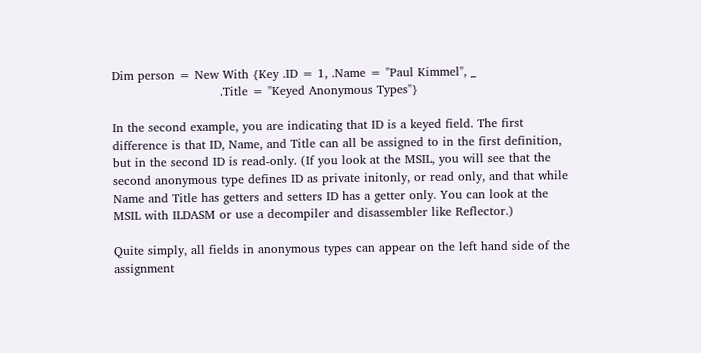Dim person = New With {Key .ID = 1, .Name = "Paul Kimmel", _
                           .Title = "Keyed Anonymous Types"}

In the second example, you are indicating that ID is a keyed field. The first difference is that ID, Name, and Title can all be assigned to in the first definition, but in the second ID is read-only. (If you look at the MSIL, you will see that the second anonymous type defines ID as private initonly, or read only, and that while Name and Title has getters and setters ID has a getter only. You can look at the MSIL with ILDASM or use a decompiler and disassembler like Reflector.)

Quite simply, all fields in anonymous types can appear on the left hand side of the assignment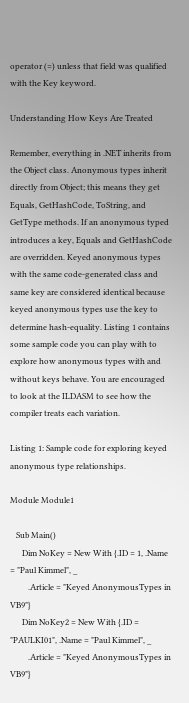operator (=) unless that field was qualified with the Key keyword.

Understanding How Keys Are Treated

Remember, everything in .NET inherits from the Object class. Anonymous types inherit directly from Object; this means they get Equals, GetHashCode, ToString, and GetType methods. If an anonymous typed introduces a key, Equals and GetHashCode are overridden. Keyed anonymous types with the same code-generated class and same key are considered identical because keyed anonymous types use the key to determine hash-equality. Listing 1 contains some sample code you can play with to explore how anonymous types with and without keys behave. You are encouraged to look at the ILDASM to see how the compiler treats each variation.

Listing 1: Sample code for exploring keyed anonymous type relationships.

Module Module1

   Sub Main()
      Dim NoKey = New With {.ID = 1, .Name = "Paul Kimmel", _
         .Article = "Keyed AnonymousTypes in VB9"}
      Dim NoKey2 = New With {.ID = "PAULKI01", .Name = "Paul Kimmel", _
         .Article = "Keyed AnonymousTypes in VB9"}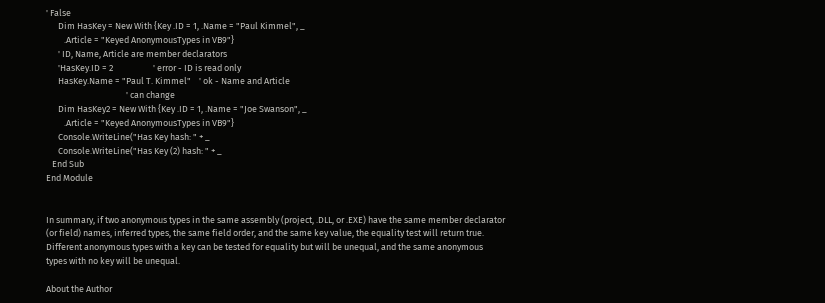' False
      Dim HasKey = New With {Key .ID = 1, .Name = "Paul Kimmel", _
         .Article = "Keyed AnonymousTypes in VB9"}
      ' ID, Name, Article are member declarators
      'HasKey.ID = 2                    ' error - ID is read only
      HasKey.Name = "Paul T. Kimmel"    ' ok - Name and Article
                                        ' can change
      Dim HasKey2 = New With {Key .ID = 1, .Name = "Joe Swanson", _
         .Article = "Keyed AnonymousTypes in VB9"}
      Console.WriteLine("Has Key hash: " + _
      Console.WriteLine("Has Key (2) hash: " + _
   End Sub
End Module


In summary, if two anonymous types in the same assembly (project, .DLL, or .EXE) have the same member declarator (or field) names, inferred types, the same field order, and the same key value, the equality test will return true. Different anonymous types with a key can be tested for equality but will be unequal, and the same anonymous types with no key will be unequal.

About the Author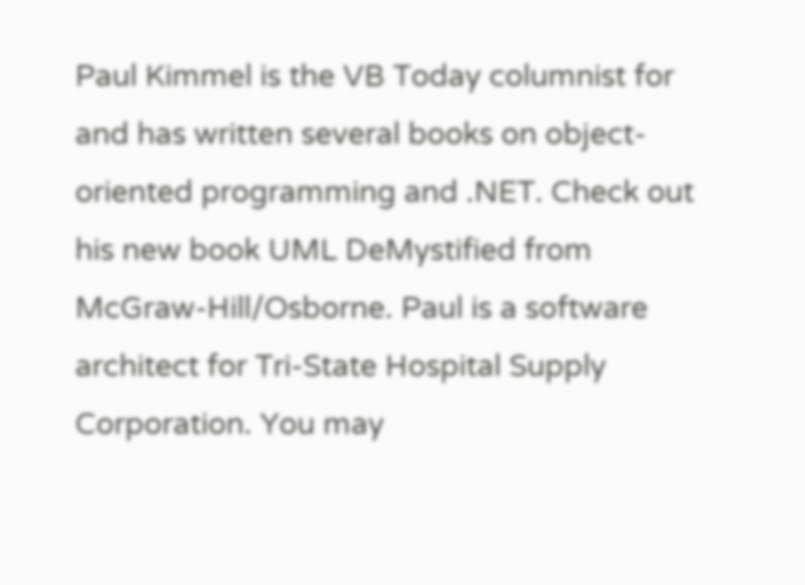Paul Kimmel is the VB Today columnist for and has written several books on object-oriented programming and .NET. Check out his new book UML DeMystified from McGraw-Hill/Osborne. Paul is a software architect for Tri-State Hospital Supply Corporation. You may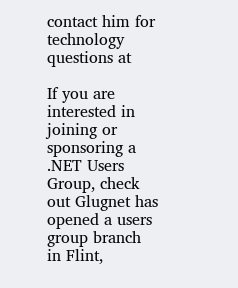contact him for technology questions at

If you are interested in joining or sponsoring a .NET Users Group, check out Glugnet has opened a users group branch in Flint,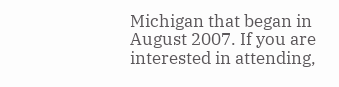Michigan that began in August 2007. If you are interested in attending,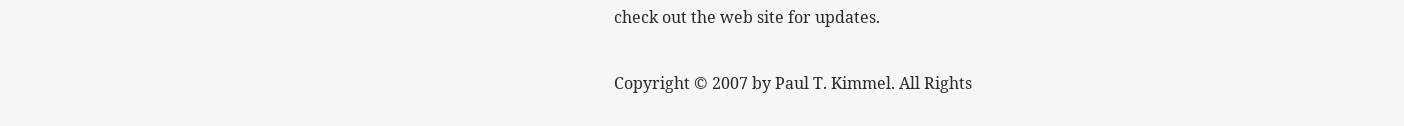check out the web site for updates.

Copyright © 2007 by Paul T. Kimmel. All Rights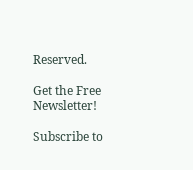Reserved.

Get the Free Newsletter!

Subscribe to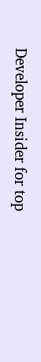Developer Insider for top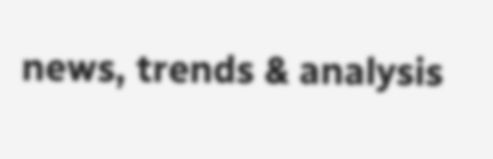news, trends & analysis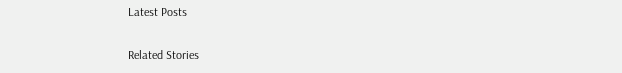Latest Posts

Related Stories